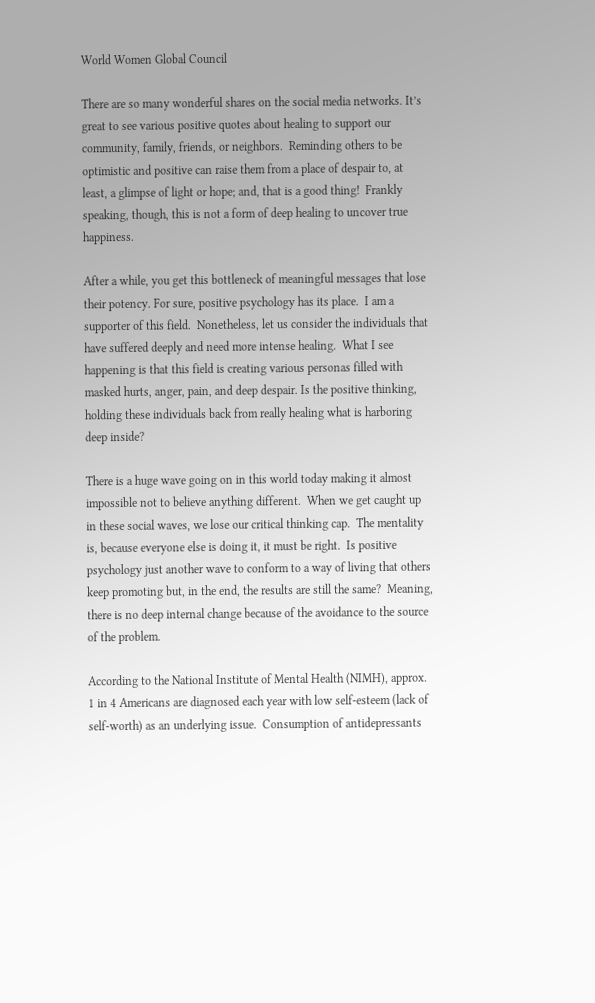World Women Global Council

There are so many wonderful shares on the social media networks. It’s great to see various positive quotes about healing to support our community, family, friends, or neighbors.  Reminding others to be optimistic and positive can raise them from a place of despair to, at least, a glimpse of light or hope; and, that is a good thing!  Frankly speaking, though, this is not a form of deep healing to uncover true happiness.

After a while, you get this bottleneck of meaningful messages that lose their potency. For sure, positive psychology has its place.  I am a supporter of this field.  Nonetheless, let us consider the individuals that have suffered deeply and need more intense healing.  What I see happening is that this field is creating various personas filled with masked hurts, anger, pain, and deep despair. Is the positive thinking, holding these individuals back from really healing what is harboring deep inside?

There is a huge wave going on in this world today making it almost impossible not to believe anything different.  When we get caught up in these social waves, we lose our critical thinking cap.  The mentality is, because everyone else is doing it, it must be right.  Is positive psychology just another wave to conform to a way of living that others keep promoting but, in the end, the results are still the same?  Meaning, there is no deep internal change because of the avoidance to the source of the problem.

According to the National Institute of Mental Health (NIMH), approx. 1 in 4 Americans are diagnosed each year with low self-esteem (lack of self-worth) as an underlying issue.  Consumption of antidepressants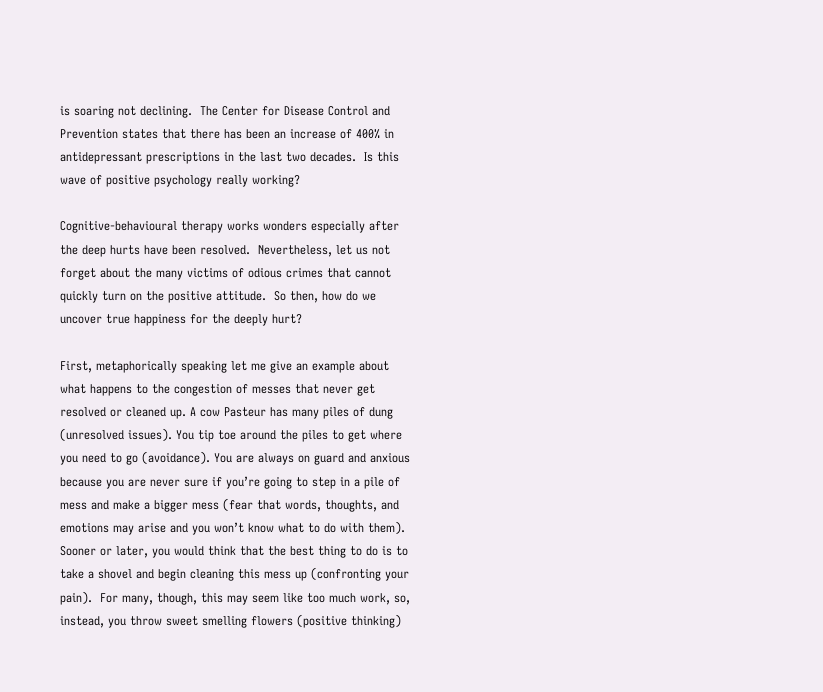is soaring not declining.  The Center for Disease Control and Prevention states that there has been an increase of 400% in antidepressant prescriptions in the last two decades.  Is this wave of positive psychology really working?

Cognitive-behavioural therapy works wonders especially after the deep hurts have been resolved.  Nevertheless, let us not forget about the many victims of odious crimes that cannot quickly turn on the positive attitude.  So then, how do we uncover true happiness for the deeply hurt?

First, metaphorically speaking let me give an example about what happens to the congestion of messes that never get resolved or cleaned up. A cow Pasteur has many piles of dung (unresolved issues). You tip toe around the piles to get where you need to go (avoidance). You are always on guard and anxious because you are never sure if you’re going to step in a pile of mess and make a bigger mess (fear that words, thoughts, and emotions may arise and you won’t know what to do with them).  Sooner or later, you would think that the best thing to do is to take a shovel and begin cleaning this mess up (confronting your pain).  For many, though, this may seem like too much work, so, instead, you throw sweet smelling flowers (positive thinking)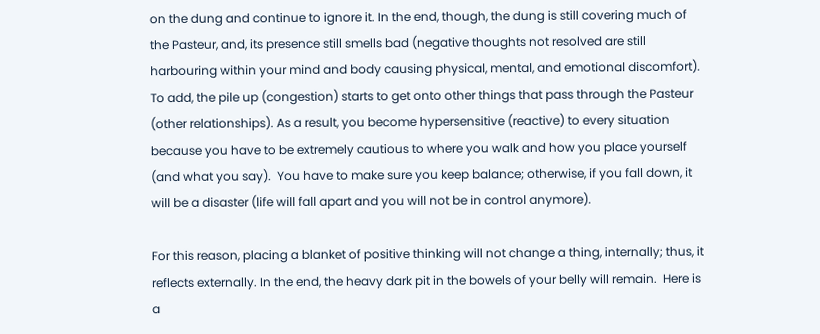on the dung and continue to ignore it. In the end, though, the dung is still covering much of the Pasteur, and, its presence still smells bad (negative thoughts not resolved are still harbouring within your mind and body causing physical, mental, and emotional discomfort). To add, the pile up (congestion) starts to get onto other things that pass through the Pasteur (other relationships). As a result, you become hypersensitive (reactive) to every situation because you have to be extremely cautious to where you walk and how you place yourself (and what you say).  You have to make sure you keep balance; otherwise, if you fall down, it will be a disaster (life will fall apart and you will not be in control anymore).

For this reason, placing a blanket of positive thinking will not change a thing, internally; thus, it reflects externally. In the end, the heavy dark pit in the bowels of your belly will remain.  Here is a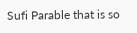Sufi Parable that is so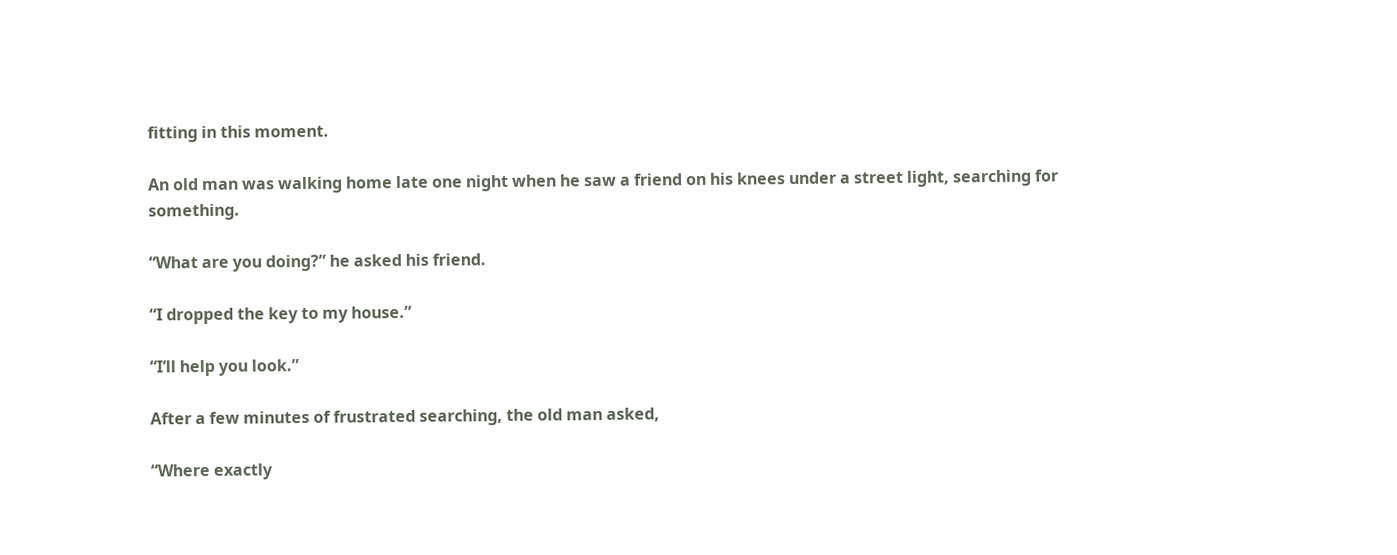fitting in this moment.

An old man was walking home late one night when he saw a friend on his knees under a street light, searching for something.

“What are you doing?” he asked his friend.

“I dropped the key to my house.”

“I’ll help you look.”

After a few minutes of frustrated searching, the old man asked,

“Where exactly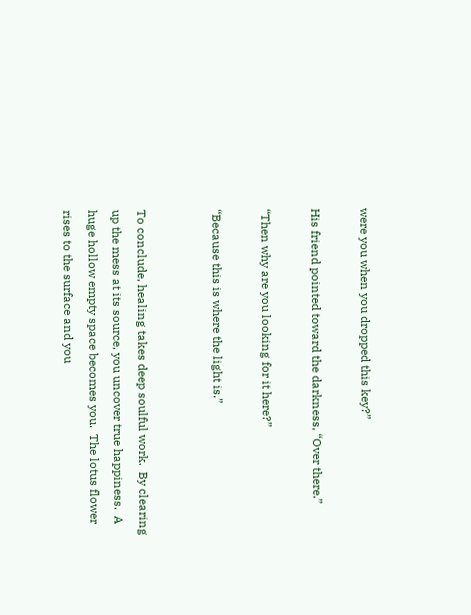were you when you dropped this key?”

His friend pointed toward the darkness, “Over there.”

“Then why are you looking for it here?”

“Because this is where the light is.”


To conclude, healing takes deep soulful work.  By clearing up the mess at its source, you uncover true happiness.  A huge hollow empty space becomes you.  The lotus flower rises to the surface and you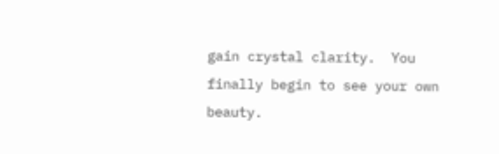gain crystal clarity.  You finally begin to see your own beauty.